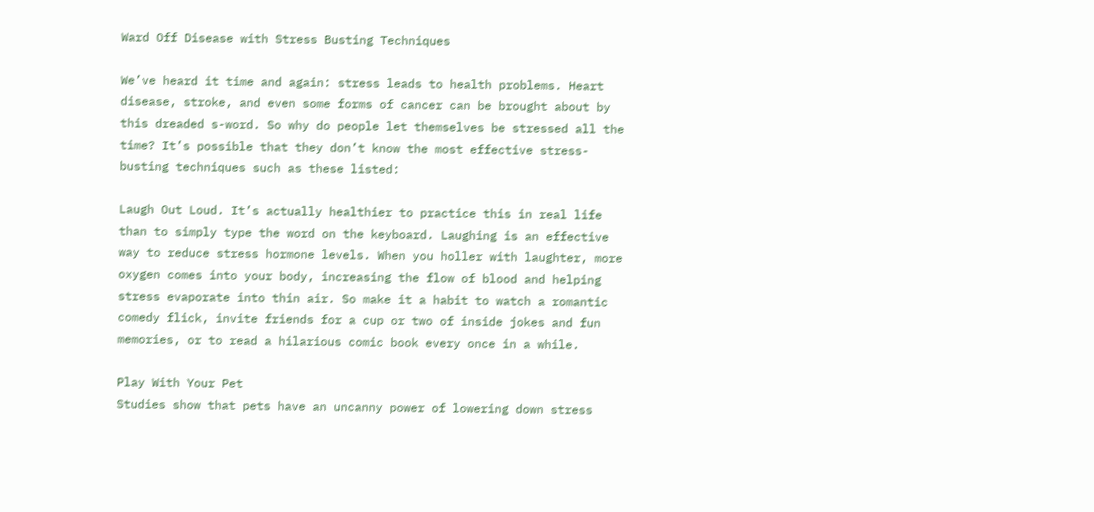Ward Off Disease with Stress Busting Techniques

We’ve heard it time and again: stress leads to health problems. Heart disease, stroke, and even some forms of cancer can be brought about by this dreaded s-word. So why do people let themselves be stressed all the time? It’s possible that they don’t know the most effective stress-busting techniques such as these listed:

Laugh Out Loud. It’s actually healthier to practice this in real life than to simply type the word on the keyboard. Laughing is an effective way to reduce stress hormone levels. When you holler with laughter, more oxygen comes into your body, increasing the flow of blood and helping stress evaporate into thin air. So make it a habit to watch a romantic comedy flick, invite friends for a cup or two of inside jokes and fun memories, or to read a hilarious comic book every once in a while.

Play With Your Pet
Studies show that pets have an uncanny power of lowering down stress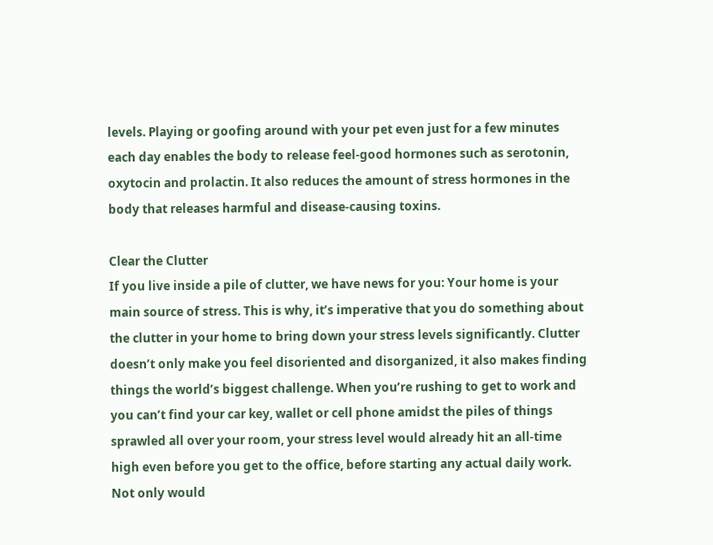levels. Playing or goofing around with your pet even just for a few minutes each day enables the body to release feel-good hormones such as serotonin, oxytocin and prolactin. It also reduces the amount of stress hormones in the body that releases harmful and disease-causing toxins.

Clear the Clutter
If you live inside a pile of clutter, we have news for you: Your home is your main source of stress. This is why, it’s imperative that you do something about the clutter in your home to bring down your stress levels significantly. Clutter doesn’t only make you feel disoriented and disorganized, it also makes finding things the world’s biggest challenge. When you’re rushing to get to work and you can’t find your car key, wallet or cell phone amidst the piles of things sprawled all over your room, your stress level would already hit an all-time high even before you get to the office, before starting any actual daily work. Not only would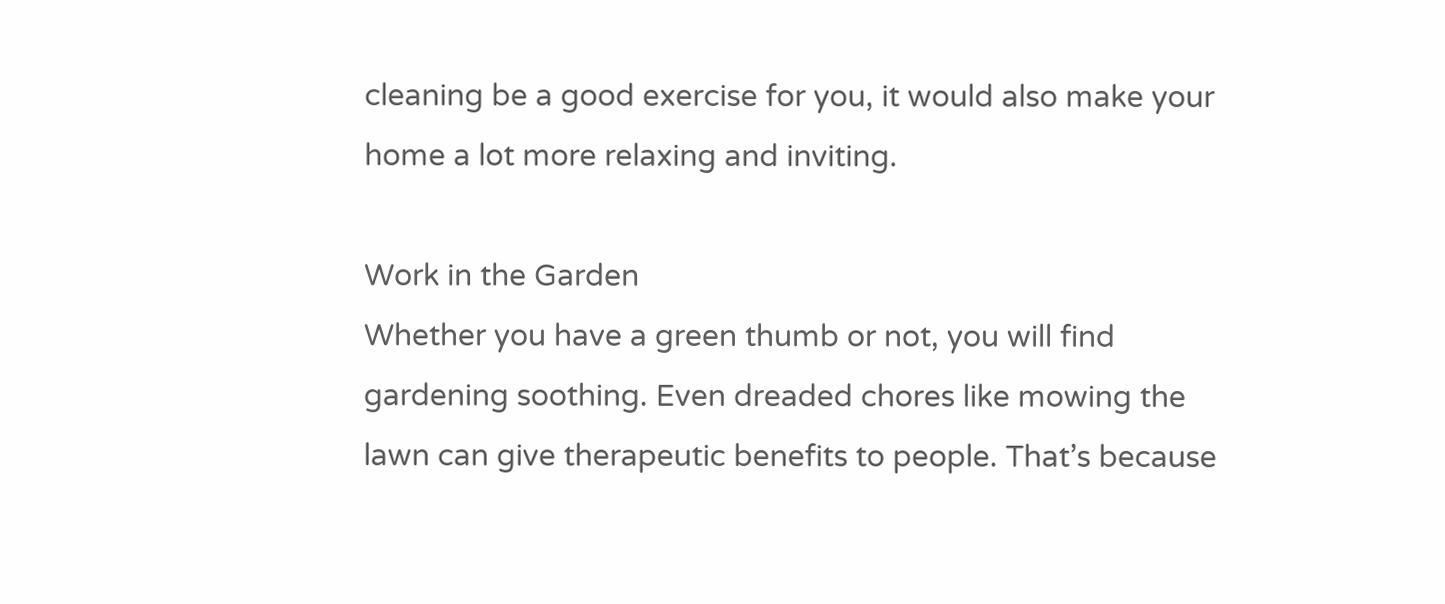cleaning be a good exercise for you, it would also make your home a lot more relaxing and inviting.

Work in the Garden
Whether you have a green thumb or not, you will find gardening soothing. Even dreaded chores like mowing the lawn can give therapeutic benefits to people. That’s because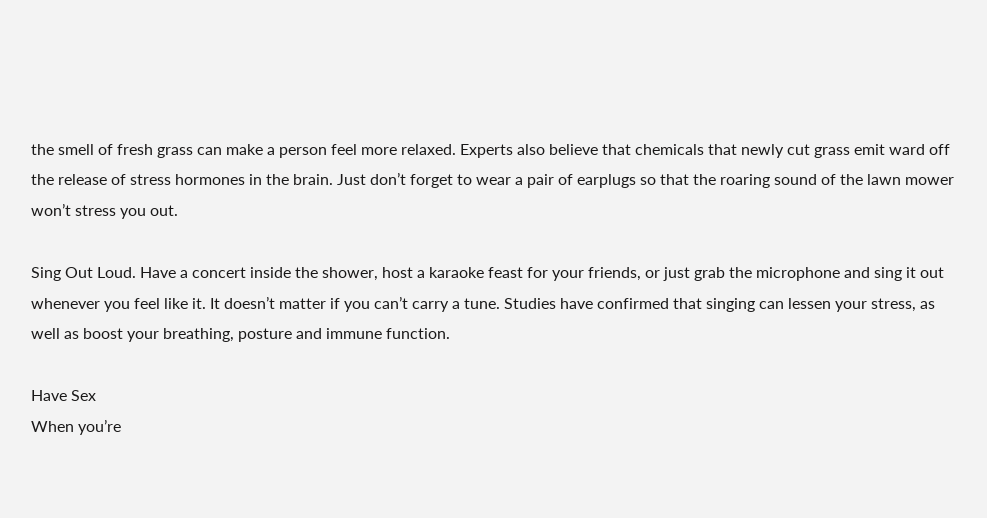the smell of fresh grass can make a person feel more relaxed. Experts also believe that chemicals that newly cut grass emit ward off the release of stress hormones in the brain. Just don’t forget to wear a pair of earplugs so that the roaring sound of the lawn mower won’t stress you out.

Sing Out Loud. Have a concert inside the shower, host a karaoke feast for your friends, or just grab the microphone and sing it out whenever you feel like it. It doesn’t matter if you can’t carry a tune. Studies have confirmed that singing can lessen your stress, as well as boost your breathing, posture and immune function.

Have Sex
When you’re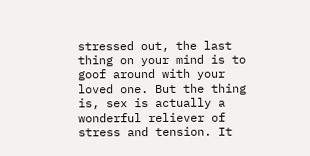stressed out, the last thing on your mind is to goof around with your loved one. But the thing is, sex is actually a wonderful reliever of stress and tension. It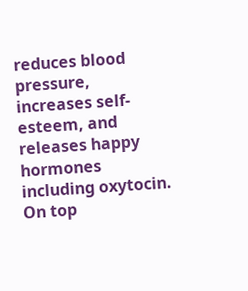reduces blood pressure, increases self-esteem, and releases happy hormones including oxytocin. On top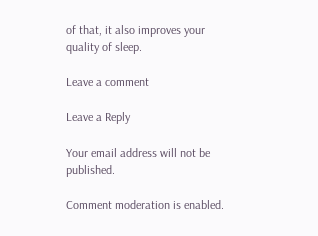of that, it also improves your quality of sleep.

Leave a comment

Leave a Reply

Your email address will not be published.

Comment moderation is enabled.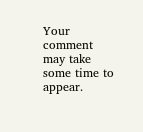Your comment may take some time to appear.